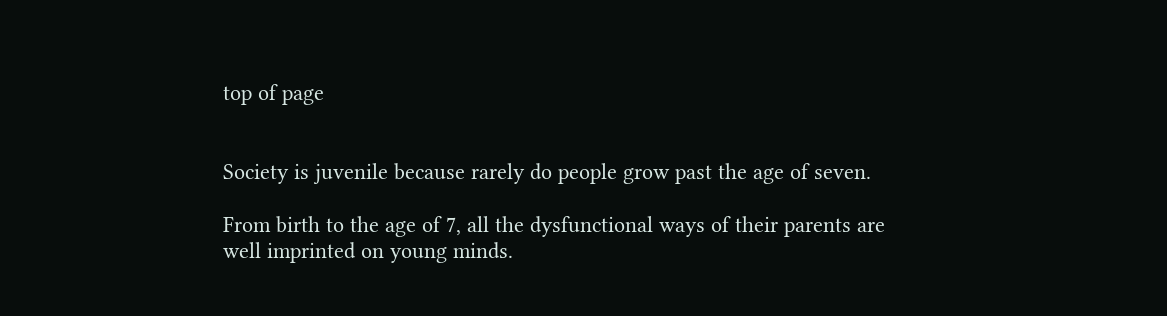top of page


Society is juvenile because rarely do people grow past the age of seven.

From birth to the age of 7, all the dysfunctional ways of their parents are well imprinted on young minds.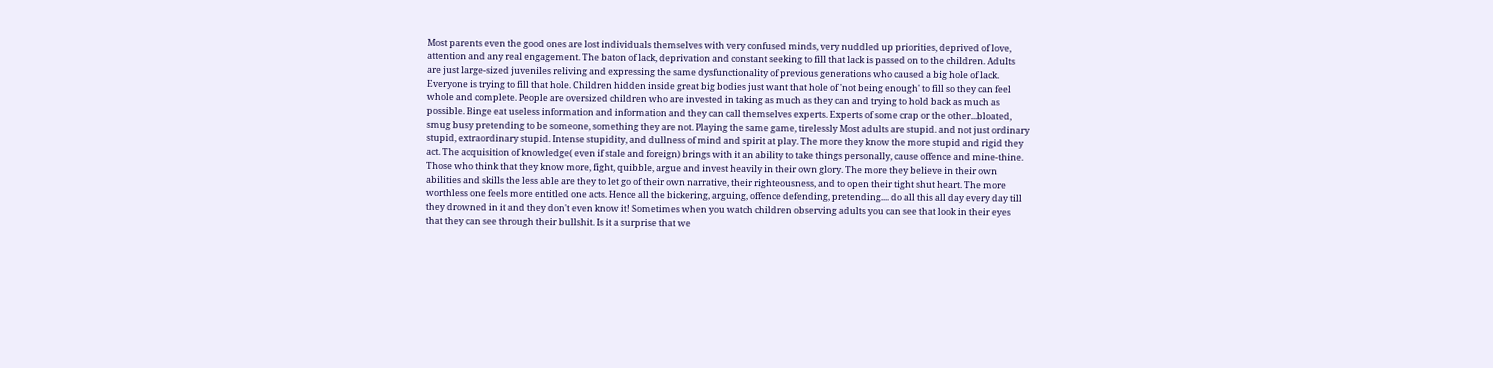Most parents even the good ones are lost individuals themselves with very confused minds, very nuddled up priorities, deprived of love, attention and any real engagement. The baton of lack, deprivation and constant seeking to fill that lack is passed on to the children. Adults are just large-sized juveniles reliving and expressing the same dysfunctionality of previous generations who caused a big hole of lack. Everyone is trying to fill that hole. Children hidden inside great big bodies just want that hole of 'not being enough' to fill so they can feel whole and complete. People are oversized children who are invested in taking as much as they can and trying to hold back as much as possible. Binge eat useless information and information and they can call themselves experts. Experts of some crap or the other...bloated, smug busy pretending to be someone, something they are not. Playing the same game, tirelessly Most adults are stupid. and not just ordinary stupid, extraordinary stupid. Intense stupidity, and dullness of mind and spirit at play. The more they know the more stupid and rigid they act. The acquisition of knowledge( even if stale and foreign) brings with it an ability to take things personally, cause offence and mine-thine. Those who think that they know more, fight, quibble, argue and invest heavily in their own glory. The more they believe in their own abilities and skills the less able are they to let go of their own narrative, their righteousness, and to open their tight shut heart. The more worthless one feels more entitled one acts. Hence all the bickering, arguing, offence defending, pretending.... do all this all day every day till they drowned in it and they don't even know it! Sometimes when you watch children observing adults you can see that look in their eyes that they can see through their bullshit. Is it a surprise that we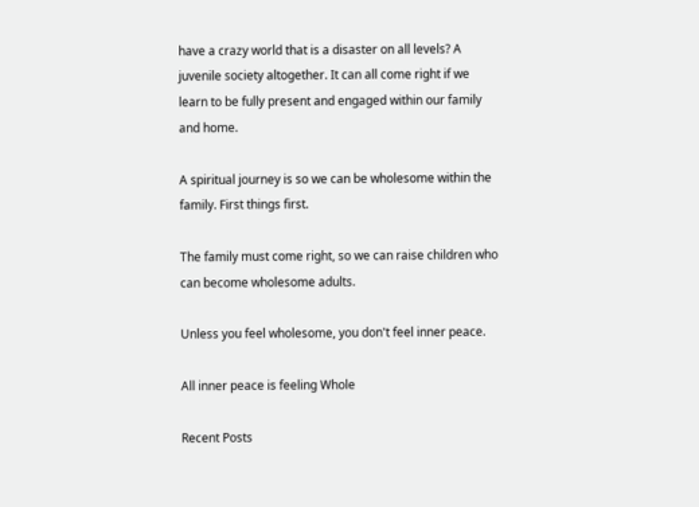have a crazy world that is a disaster on all levels? A juvenile society altogether. It can all come right if we learn to be fully present and engaged within our family and home.

A spiritual journey is so we can be wholesome within the family. First things first.

The family must come right, so we can raise children who can become wholesome adults.

Unless you feel wholesome, you don't feel inner peace.

All inner peace is feeling Whole

Recent Posts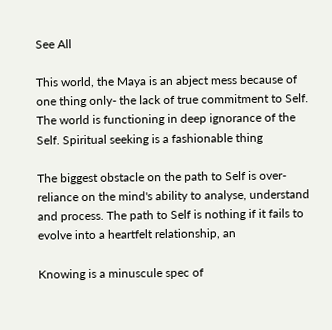See All

This world, the Maya is an abject mess because of one thing only- the lack of true commitment to Self. The world is functioning in deep ignorance of the Self. Spiritual seeking is a fashionable thing

The biggest obstacle on the path to Self is over-reliance on the mind's ability to analyse, understand and process. The path to Self is nothing if it fails to evolve into a heartfelt relationship, an

Knowing is a minuscule spec of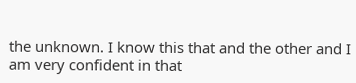the unknown. I know this that and the other and I am very confident in that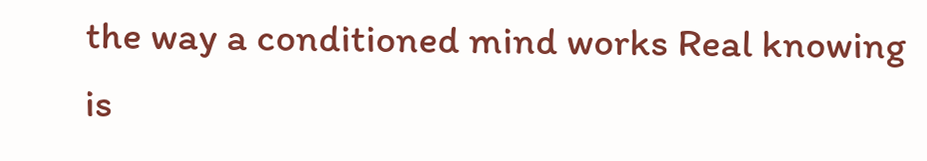the way a conditioned mind works Real knowing is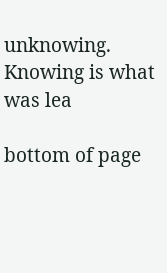unknowing. Knowing is what was lea

bottom of page